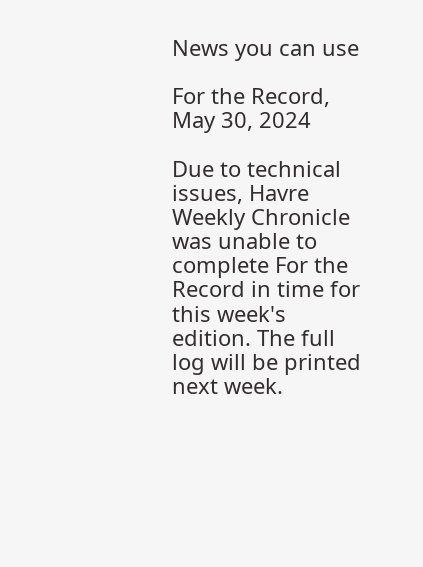News you can use

For the Record, May 30, 2024

Due to technical issues, Havre Weekly Chronicle was unable to complete For the Record in time for this week's edition. The full log will be printed next week.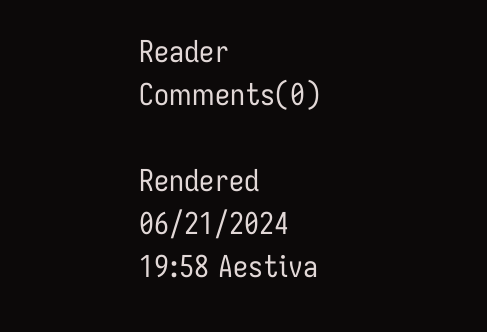Reader Comments(0)

Rendered 06/21/2024 19:58 Aestiva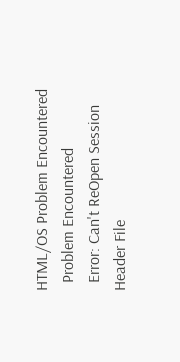HTML/OS Problem Encountered
  Problem Encountered
  Error: Can't ReOpen Session Header File